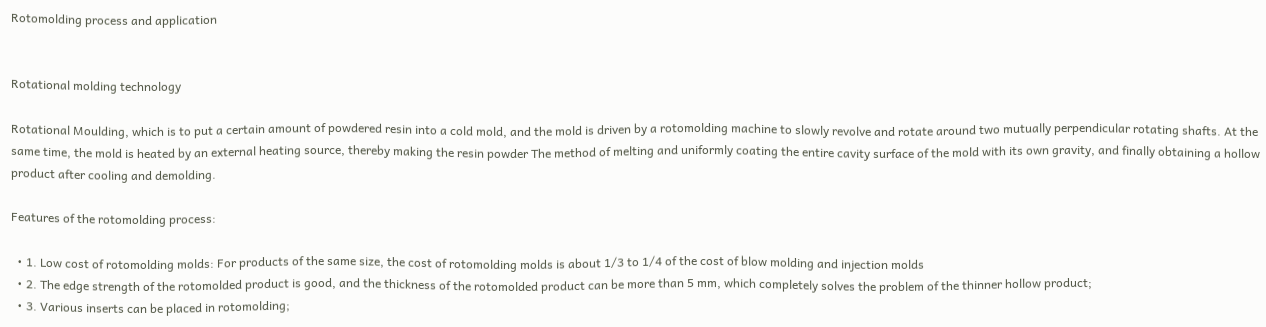Rotomolding process and application


Rotational molding technology

Rotational Moulding, which is to put a certain amount of powdered resin into a cold mold, and the mold is driven by a rotomolding machine to slowly revolve and rotate around two mutually perpendicular rotating shafts. At the same time, the mold is heated by an external heating source, thereby making the resin powder The method of melting and uniformly coating the entire cavity surface of the mold with its own gravity, and finally obtaining a hollow product after cooling and demolding.

Features of the rotomolding process:

  • 1. Low cost of rotomolding molds: For products of the same size, the cost of rotomolding molds is about 1/3 to 1/4 of the cost of blow molding and injection molds
  • 2. The edge strength of the rotomolded product is good, and the thickness of the rotomolded product can be more than 5 mm, which completely solves the problem of the thinner hollow product;
  • 3. Various inserts can be placed in rotomolding;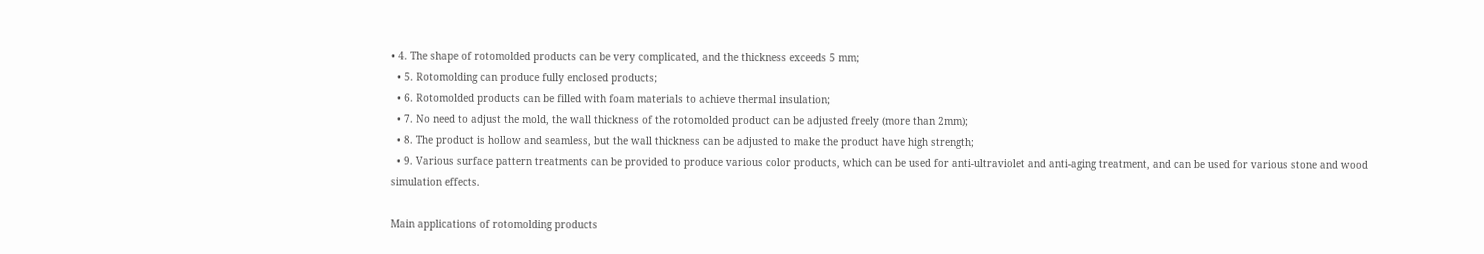• 4. The shape of rotomolded products can be very complicated, and the thickness exceeds 5 mm;
  • 5. Rotomolding can produce fully enclosed products;
  • 6. Rotomolded products can be filled with foam materials to achieve thermal insulation;
  • 7. No need to adjust the mold, the wall thickness of the rotomolded product can be adjusted freely (more than 2mm);
  • 8. The product is hollow and seamless, but the wall thickness can be adjusted to make the product have high strength;
  • 9. Various surface pattern treatments can be provided to produce various color products, which can be used for anti-ultraviolet and anti-aging treatment, and can be used for various stone and wood simulation effects.

Main applications of rotomolding products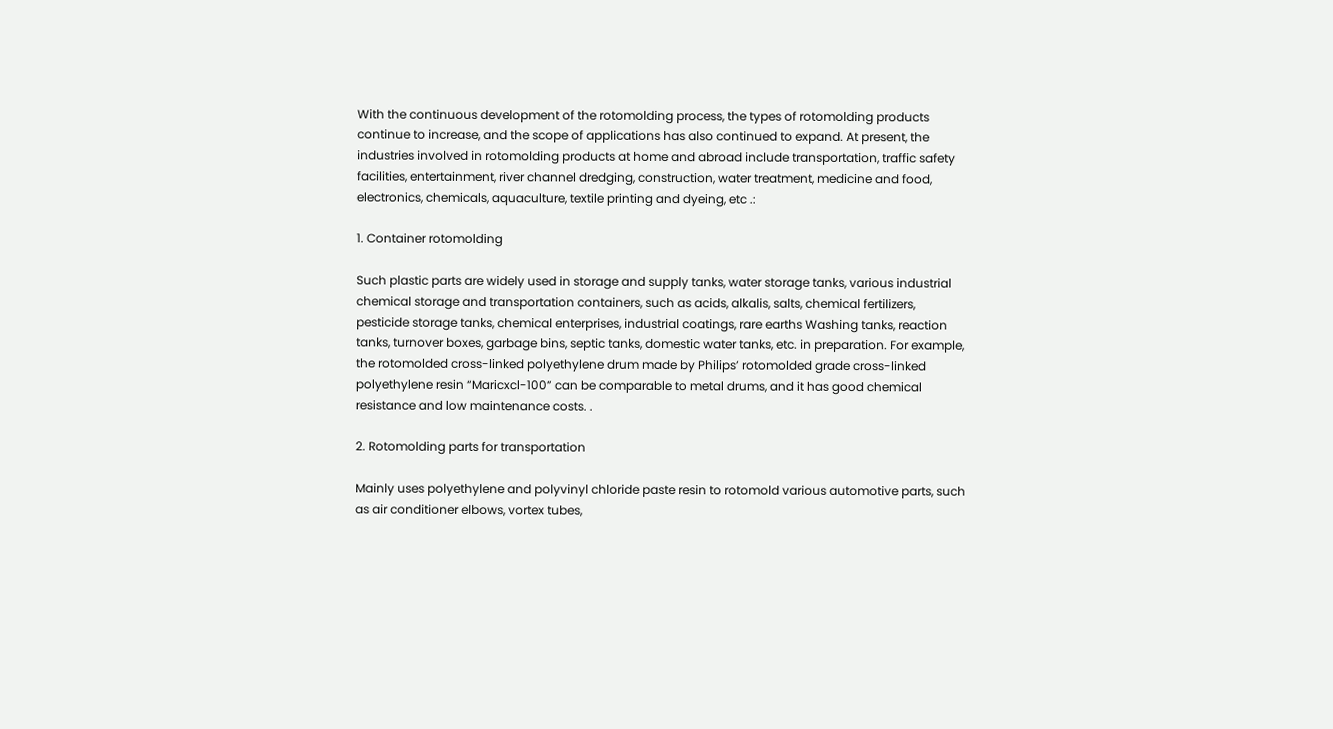With the continuous development of the rotomolding process, the types of rotomolding products continue to increase, and the scope of applications has also continued to expand. At present, the industries involved in rotomolding products at home and abroad include transportation, traffic safety facilities, entertainment, river channel dredging, construction, water treatment, medicine and food, electronics, chemicals, aquaculture, textile printing and dyeing, etc .:

1. Container rotomolding

Such plastic parts are widely used in storage and supply tanks, water storage tanks, various industrial chemical storage and transportation containers, such as acids, alkalis, salts, chemical fertilizers, pesticide storage tanks, chemical enterprises, industrial coatings, rare earths Washing tanks, reaction tanks, turnover boxes, garbage bins, septic tanks, domestic water tanks, etc. in preparation. For example, the rotomolded cross-linked polyethylene drum made by Philips’ rotomolded grade cross-linked polyethylene resin “Maricxcl-100” can be comparable to metal drums, and it has good chemical resistance and low maintenance costs. .

2. Rotomolding parts for transportation

Mainly uses polyethylene and polyvinyl chloride paste resin to rotomold various automotive parts, such as air conditioner elbows, vortex tubes,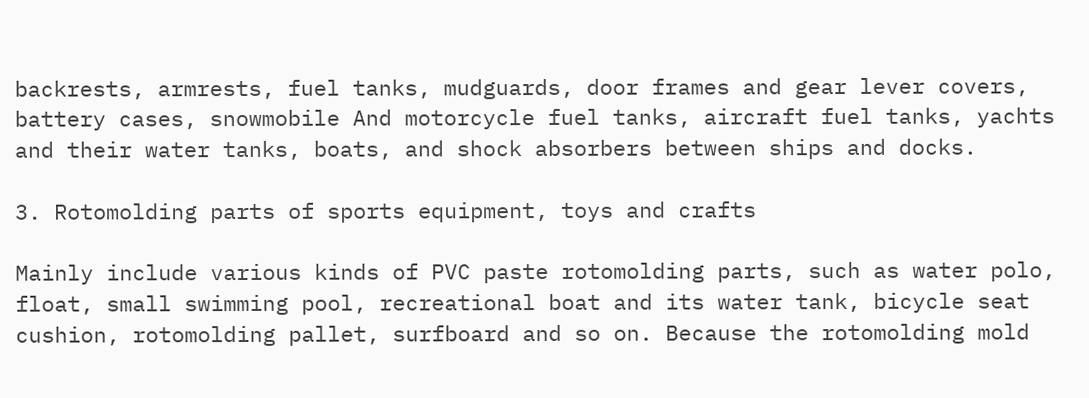backrests, armrests, fuel tanks, mudguards, door frames and gear lever covers, battery cases, snowmobile And motorcycle fuel tanks, aircraft fuel tanks, yachts and their water tanks, boats, and shock absorbers between ships and docks.

3. Rotomolding parts of sports equipment, toys and crafts

Mainly include various kinds of PVC paste rotomolding parts, such as water polo, float, small swimming pool, recreational boat and its water tank, bicycle seat cushion, rotomolding pallet, surfboard and so on. Because the rotomolding mold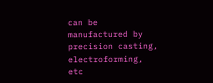can be manufactured by precision casting, electroforming, etc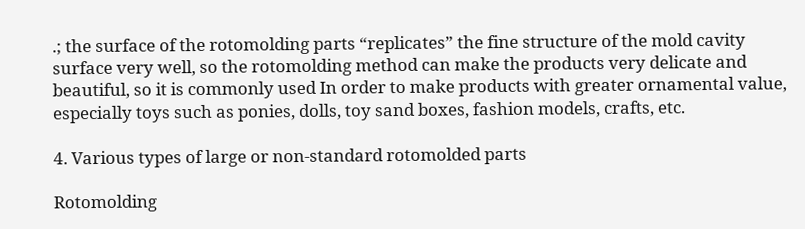.; the surface of the rotomolding parts “replicates” the fine structure of the mold cavity surface very well, so the rotomolding method can make the products very delicate and beautiful, so it is commonly used In order to make products with greater ornamental value, especially toys such as ponies, dolls, toy sand boxes, fashion models, crafts, etc.

4. Various types of large or non-standard rotomolded parts

Rotomolding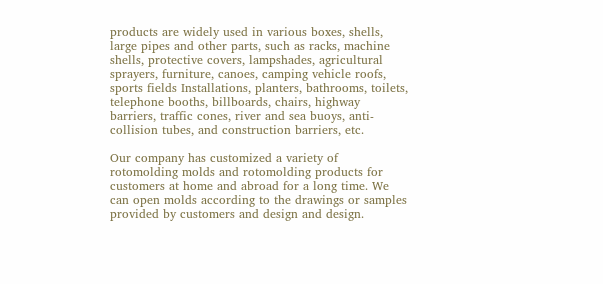products are widely used in various boxes, shells, large pipes and other parts, such as racks, machine shells, protective covers, lampshades, agricultural sprayers, furniture, canoes, camping vehicle roofs, sports fields Installations, planters, bathrooms, toilets, telephone booths, billboards, chairs, highway barriers, traffic cones, river and sea buoys, anti-collision tubes, and construction barriers, etc.

Our company has customized a variety of rotomolding molds and rotomolding products for customers at home and abroad for a long time. We can open molds according to the drawings or samples provided by customers and design and design.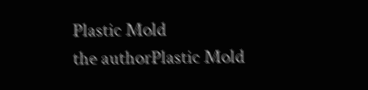Plastic Mold
the authorPlastic Mold